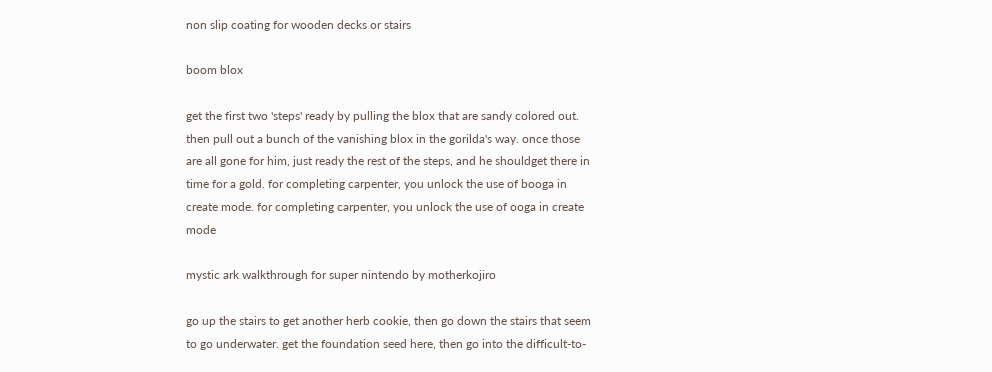non slip coating for wooden decks or stairs

boom blox

get the first two 'steps' ready by pulling the blox that are sandy colored out. then pull out a bunch of the vanishing blox in the gorilda's way. once those are all gone for him, just ready the rest of the steps, and he shouldget there in time for a gold. for completing carpenter, you unlock the use of booga in create mode. for completing carpenter, you unlock the use of ooga in create mode

mystic ark walkthrough for super nintendo by motherkojiro

go up the stairs to get another herb cookie, then go down the stairs that seem to go underwater. get the foundation seed here, then go into the difficult-to-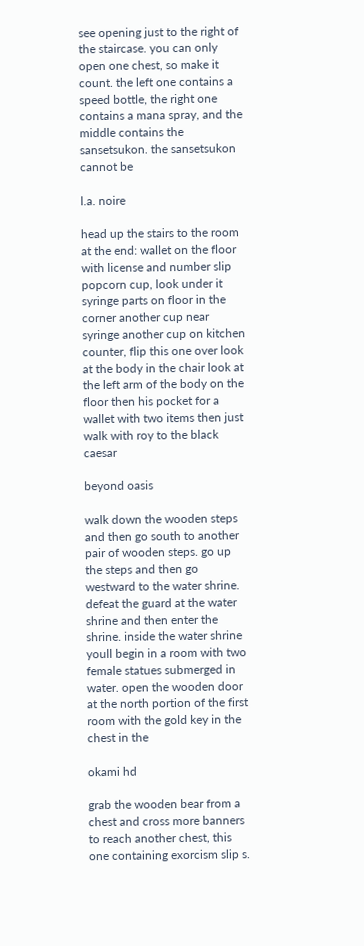see opening just to the right of the staircase. you can only open one chest, so make it count. the left one contains a speed bottle, the right one contains a mana spray, and the middle contains the sansetsukon. the sansetsukon cannot be

l.a. noire

head up the stairs to the room at the end: wallet on the floor with license and number slip popcorn cup, look under it syringe parts on floor in the corner another cup near syringe another cup on kitchen counter, flip this one over look at the body in the chair look at the left arm of the body on the floor then his pocket for a wallet with two items then just walk with roy to the black caesar

beyond oasis

walk down the wooden steps and then go south to another pair of wooden steps. go up the steps and then go westward to the water shrine. defeat the guard at the water shrine and then enter the shrine. inside the water shrine youll begin in a room with two female statues submerged in water. open the wooden door at the north portion of the first room with the gold key in the chest in the

okami hd

grab the wooden bear from a chest and cross more banners to reach another chest, this one containing exorcism slip s.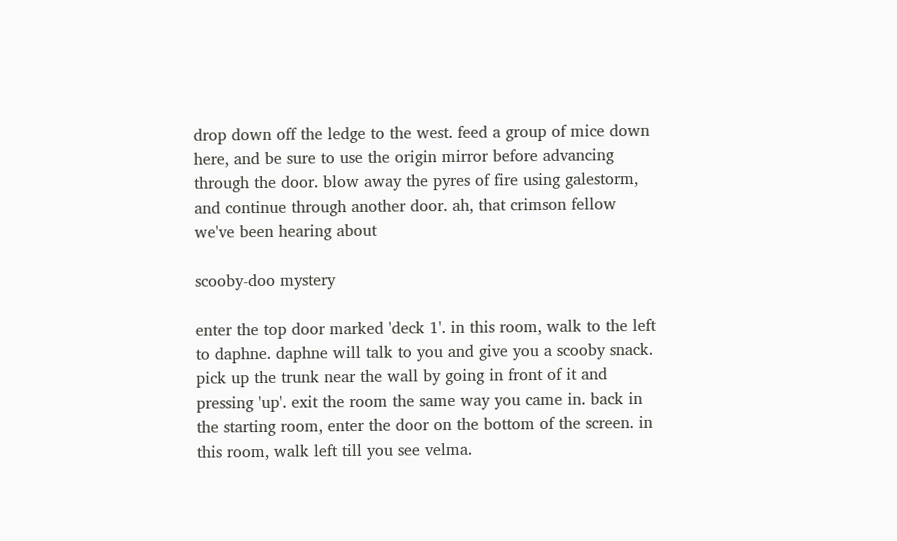drop down off the ledge to the west. feed a group of mice down here, and be sure to use the origin mirror before advancing through the door. blow away the pyres of fire using galestorm, and continue through another door. ah, that crimson fellow we've been hearing about

scooby-doo mystery

enter the top door marked 'deck 1'. in this room, walk to the left to daphne. daphne will talk to you and give you a scooby snack. pick up the trunk near the wall by going in front of it and pressing 'up'. exit the room the same way you came in. back in the starting room, enter the door on the bottom of the screen. in this room, walk left till you see velma.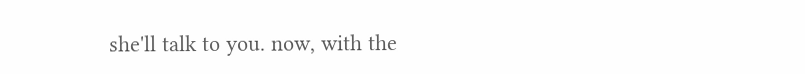she'll talk to you. now, with the